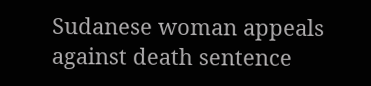Sudanese woman appeals against death sentence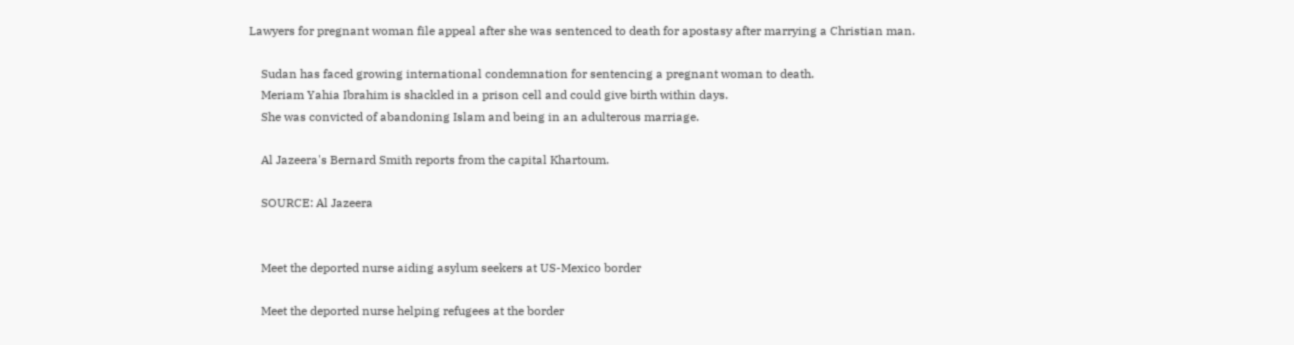Lawyers for pregnant woman file appeal after she was sentenced to death for apostasy after marrying a Christian man.

    Sudan has faced growing international condemnation for sentencing a pregnant woman to death.
    Meriam Yahia Ibrahim is shackled in a prison cell and could give birth within days.
    She was convicted of abandoning Islam and being in an adulterous marriage.

    Al Jazeera's Bernard Smith reports from the capital Khartoum.

    SOURCE: Al Jazeera


    Meet the deported nurse aiding asylum seekers at US-Mexico border

    Meet the deported nurse helping refugees at the border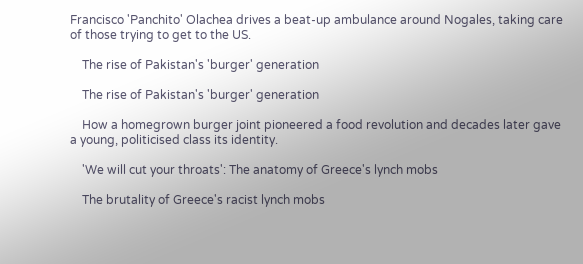Francisco 'Panchito' Olachea drives a beat-up ambulance around Nogales, taking care of those trying to get to the US.

    The rise of Pakistan's 'burger' generation

    The rise of Pakistan's 'burger' generation

    How a homegrown burger joint pioneered a food revolution and decades later gave a young, politicised class its identity.

    'We will cut your throats': The anatomy of Greece's lynch mobs

    The brutality of Greece's racist lynch mobs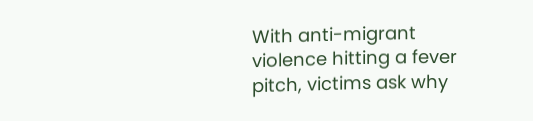With anti-migrant violence hitting a fever pitch, victims ask why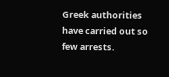Greek authorities have carried out so few arrests.